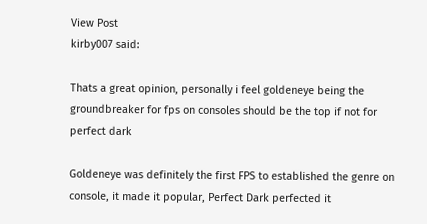View Post
kirby007 said:

Thats a great opinion, personally i feel goldeneye being the groundbreaker for fps on consoles should be the top if not for perfect dark

Goldeneye was definitely the first FPS to established the genre on console, it made it popular, Perfect Dark perfected it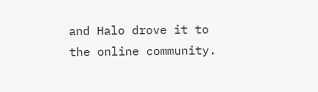and Halo drove it to the online community.